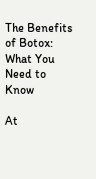The Benefits of Botox: What You Need to Know

At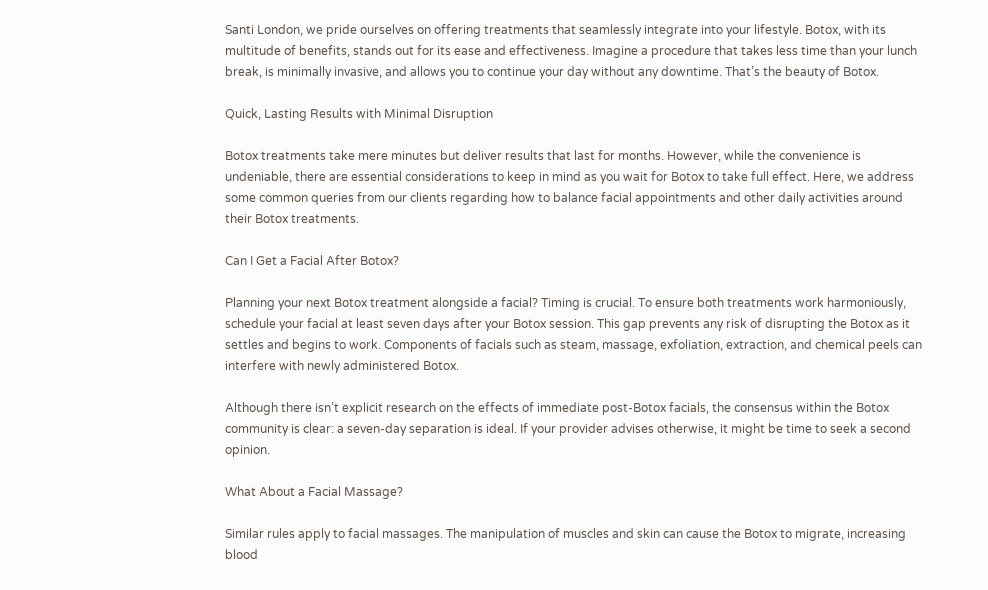Santi London, we pride ourselves on offering treatments that seamlessly integrate into your lifestyle. Botox, with its multitude of benefits, stands out for its ease and effectiveness. Imagine a procedure that takes less time than your lunch break, is minimally invasive, and allows you to continue your day without any downtime. That’s the beauty of Botox.

Quick, Lasting Results with Minimal Disruption

Botox treatments take mere minutes but deliver results that last for months. However, while the convenience is undeniable, there are essential considerations to keep in mind as you wait for Botox to take full effect. Here, we address some common queries from our clients regarding how to balance facial appointments and other daily activities around their Botox treatments.

Can I Get a Facial After Botox?

Planning your next Botox treatment alongside a facial? Timing is crucial. To ensure both treatments work harmoniously, schedule your facial at least seven days after your Botox session. This gap prevents any risk of disrupting the Botox as it settles and begins to work. Components of facials such as steam, massage, exfoliation, extraction, and chemical peels can interfere with newly administered Botox.

Although there isn’t explicit research on the effects of immediate post-Botox facials, the consensus within the Botox community is clear: a seven-day separation is ideal. If your provider advises otherwise, it might be time to seek a second opinion.

What About a Facial Massage?

Similar rules apply to facial massages. The manipulation of muscles and skin can cause the Botox to migrate, increasing blood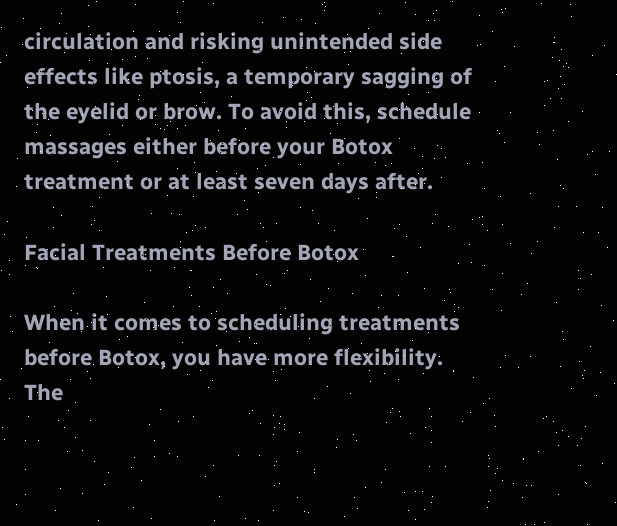circulation and risking unintended side effects like ptosis, a temporary sagging of the eyelid or brow. To avoid this, schedule massages either before your Botox treatment or at least seven days after.

Facial Treatments Before Botox

When it comes to scheduling treatments before Botox, you have more flexibility. The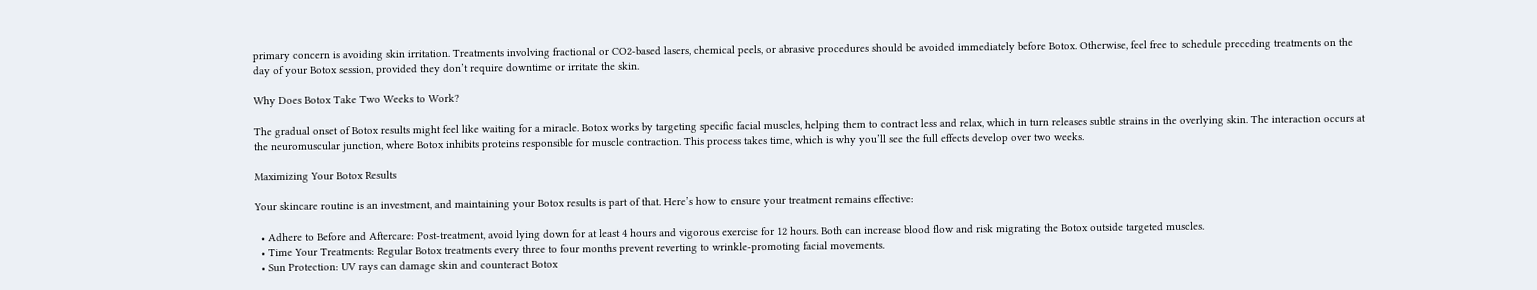primary concern is avoiding skin irritation. Treatments involving fractional or CO2-based lasers, chemical peels, or abrasive procedures should be avoided immediately before Botox. Otherwise, feel free to schedule preceding treatments on the day of your Botox session, provided they don’t require downtime or irritate the skin.

Why Does Botox Take Two Weeks to Work?

The gradual onset of Botox results might feel like waiting for a miracle. Botox works by targeting specific facial muscles, helping them to contract less and relax, which in turn releases subtle strains in the overlying skin. The interaction occurs at the neuromuscular junction, where Botox inhibits proteins responsible for muscle contraction. This process takes time, which is why you’ll see the full effects develop over two weeks.

Maximizing Your Botox Results

Your skincare routine is an investment, and maintaining your Botox results is part of that. Here’s how to ensure your treatment remains effective:

  • Adhere to Before and Aftercare: Post-treatment, avoid lying down for at least 4 hours and vigorous exercise for 12 hours. Both can increase blood flow and risk migrating the Botox outside targeted muscles.
  • Time Your Treatments: Regular Botox treatments every three to four months prevent reverting to wrinkle-promoting facial movements.
  • Sun Protection: UV rays can damage skin and counteract Botox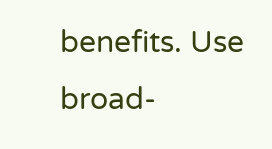benefits. Use broad-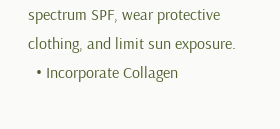spectrum SPF, wear protective clothing, and limit sun exposure.
  • Incorporate Collagen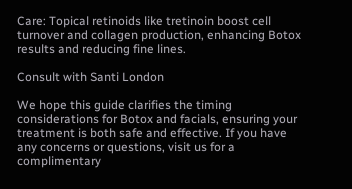Care: Topical retinoids like tretinoin boost cell turnover and collagen production, enhancing Botox results and reducing fine lines.

Consult with Santi London

We hope this guide clarifies the timing considerations for Botox and facials, ensuring your treatment is both safe and effective. If you have any concerns or questions, visit us for a complimentary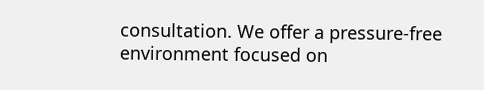consultation. We offer a pressure-free environment focused on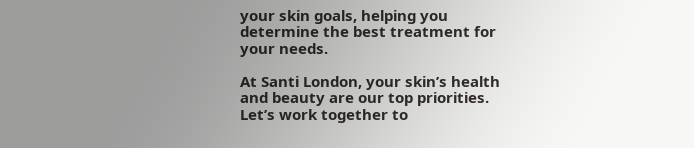your skin goals, helping you determine the best treatment for your needs.

At Santi London, your skin’s health and beauty are our top priorities. Let’s work together to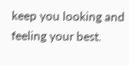keep you looking and feeling your best.